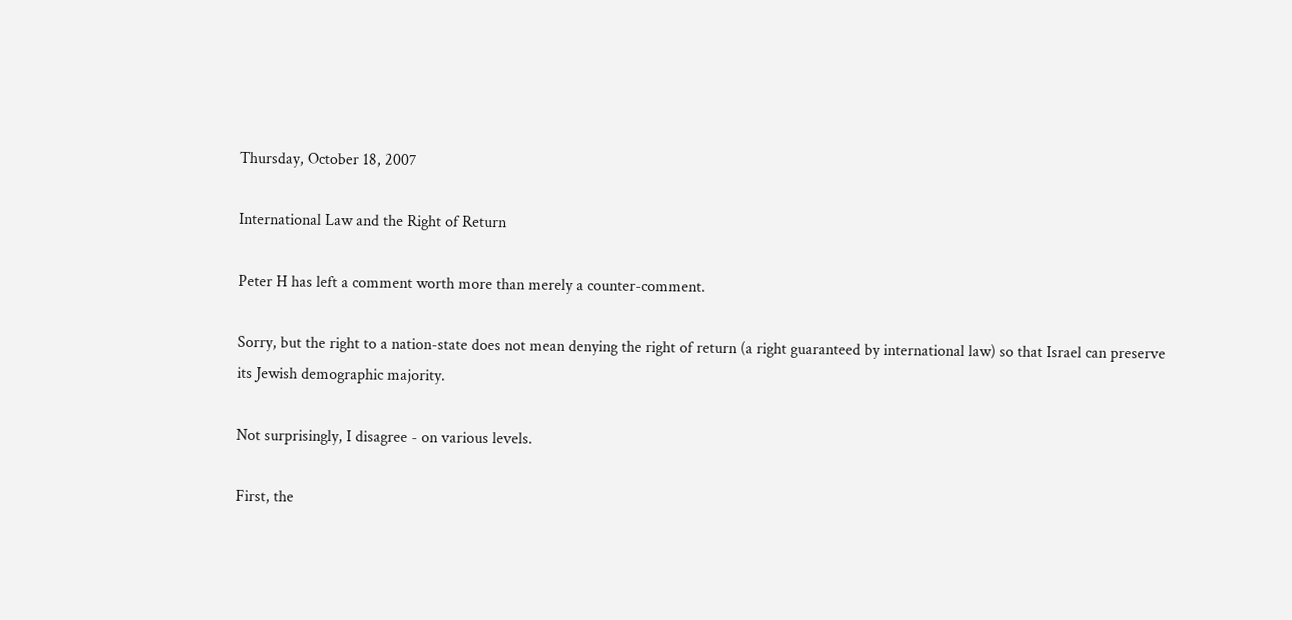Thursday, October 18, 2007

International Law and the Right of Return

Peter H has left a comment worth more than merely a counter-comment.

Sorry, but the right to a nation-state does not mean denying the right of return (a right guaranteed by international law) so that Israel can preserve its Jewish demographic majority.

Not surprisingly, I disagree - on various levels.

First, the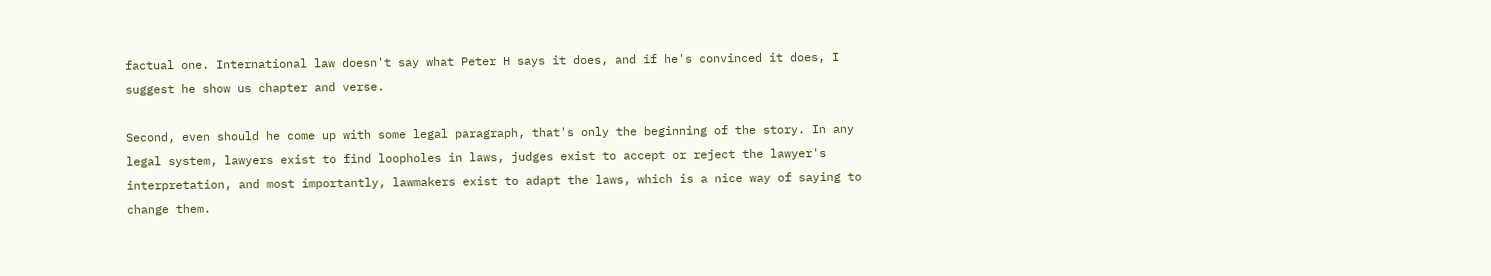factual one. International law doesn't say what Peter H says it does, and if he's convinced it does, I suggest he show us chapter and verse.

Second, even should he come up with some legal paragraph, that's only the beginning of the story. In any legal system, lawyers exist to find loopholes in laws, judges exist to accept or reject the lawyer's interpretation, and most importantly, lawmakers exist to adapt the laws, which is a nice way of saying to change them.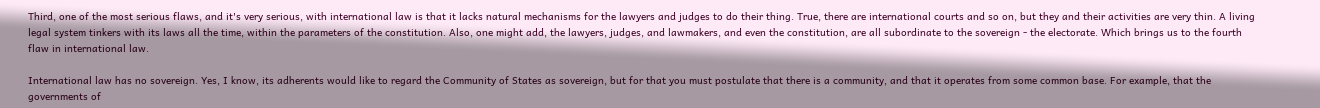Third, one of the most serious flaws, and it's very serious, with international law is that it lacks natural mechanisms for the lawyers and judges to do their thing. True, there are international courts and so on, but they and their activities are very thin. A living legal system tinkers with its laws all the time, within the parameters of the constitution. Also, one might add, the lawyers, judges, and lawmakers, and even the constitution, are all subordinate to the sovereign - the electorate. Which brings us to the fourth flaw in international law.

International law has no sovereign. Yes, I know, its adherents would like to regard the Community of States as sovereign, but for that you must postulate that there is a community, and that it operates from some common base. For example, that the governments of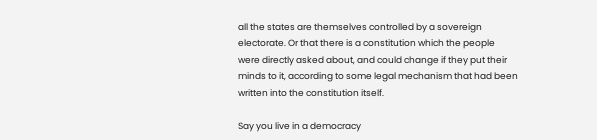all the states are themselves controlled by a sovereign electorate. Or that there is a constitution which the people were directly asked about, and could change if they put their minds to it, according to some legal mechanism that had been written into the constitution itself.

Say you live in a democracy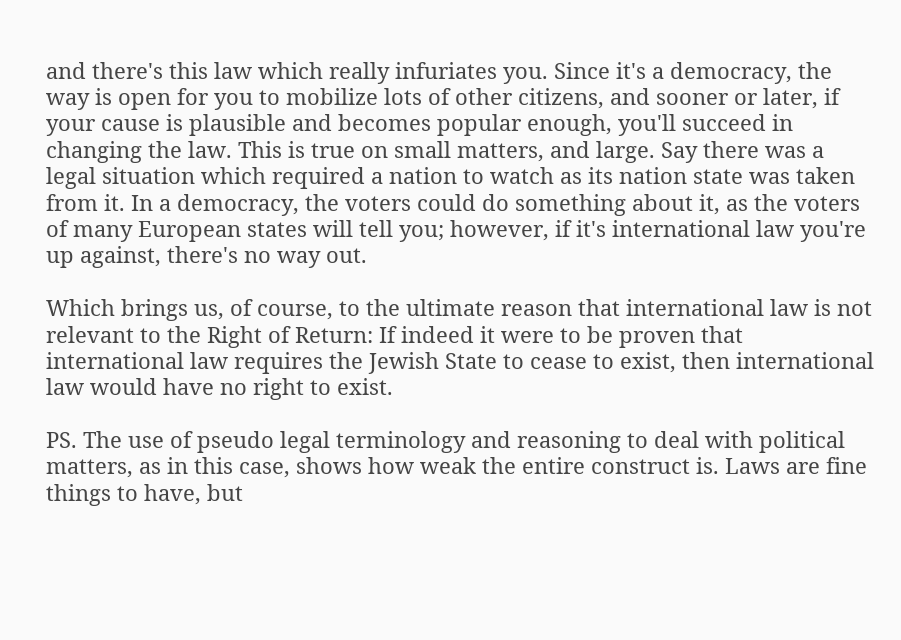and there's this law which really infuriates you. Since it's a democracy, the way is open for you to mobilize lots of other citizens, and sooner or later, if your cause is plausible and becomes popular enough, you'll succeed in changing the law. This is true on small matters, and large. Say there was a legal situation which required a nation to watch as its nation state was taken from it. In a democracy, the voters could do something about it, as the voters of many European states will tell you; however, if it's international law you're up against, there's no way out.

Which brings us, of course, to the ultimate reason that international law is not relevant to the Right of Return: If indeed it were to be proven that international law requires the Jewish State to cease to exist, then international law would have no right to exist.

PS. The use of pseudo legal terminology and reasoning to deal with political matters, as in this case, shows how weak the entire construct is. Laws are fine things to have, but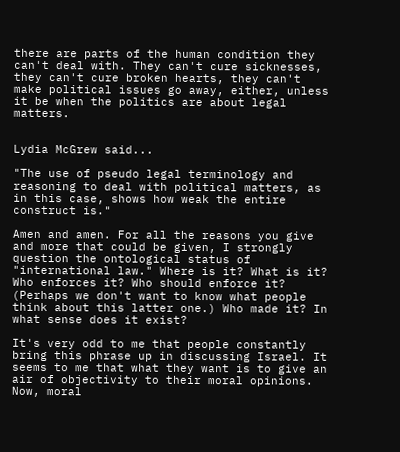there are parts of the human condition they can't deal with. They can't cure sicknesses, they can't cure broken hearts, they can't make political issues go away, either, unless it be when the politics are about legal matters.


Lydia McGrew said...

"The use of pseudo legal terminology and reasoning to deal with political matters, as in this case, shows how weak the entire construct is."

Amen and amen. For all the reasons you give and more that could be given, I strongly question the ontological status of "international law." Where is it? What is it? Who enforces it? Who should enforce it? (Perhaps we don't want to know what people think about this latter one.) Who made it? In what sense does it exist?

It's very odd to me that people constantly bring this phrase up in discussing Israel. It seems to me that what they want is to give an air of objectivity to their moral opinions. Now, moral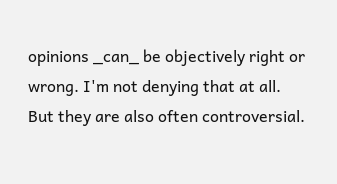opinions _can_ be objectively right or wrong. I'm not denying that at all. But they are also often controversial.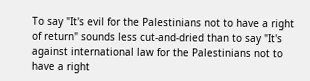To say "It's evil for the Palestinians not to have a right of return" sounds less cut-and-dried than to say "It's against international law for the Palestinians not to have a right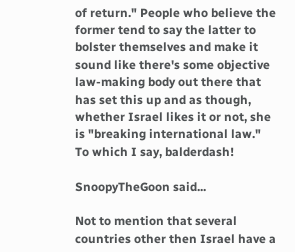of return." People who believe the former tend to say the latter to bolster themselves and make it sound like there's some objective law-making body out there that has set this up and as though, whether Israel likes it or not, she is "breaking international law." To which I say, balderdash!

SnoopyTheGoon said...

Not to mention that several countries other then Israel have a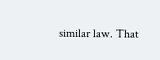similar law. That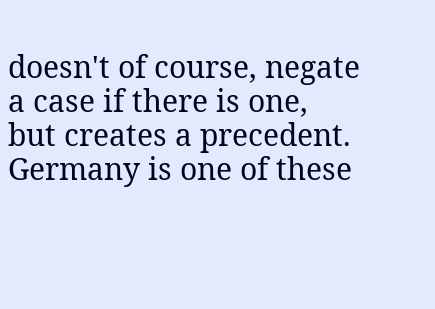doesn't of course, negate a case if there is one, but creates a precedent. Germany is one of these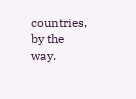countries, by the way.